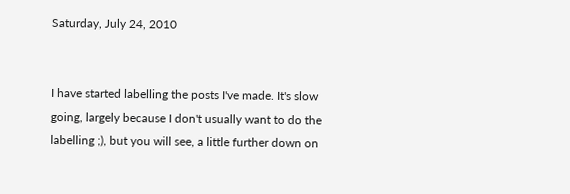Saturday, July 24, 2010


I have started labelling the posts I've made. It's slow going, largely because I don't usually want to do the labelling ;), but you will see, a little further down on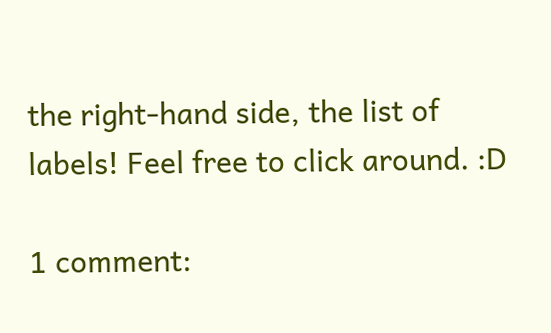the right-hand side, the list of labels! Feel free to click around. :D

1 comment: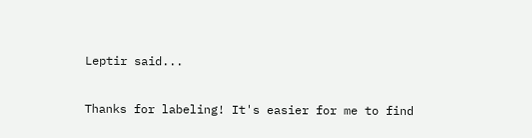Leptir said...

Thanks for labeling! It's easier for me to find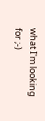what I'm looking for ;-)